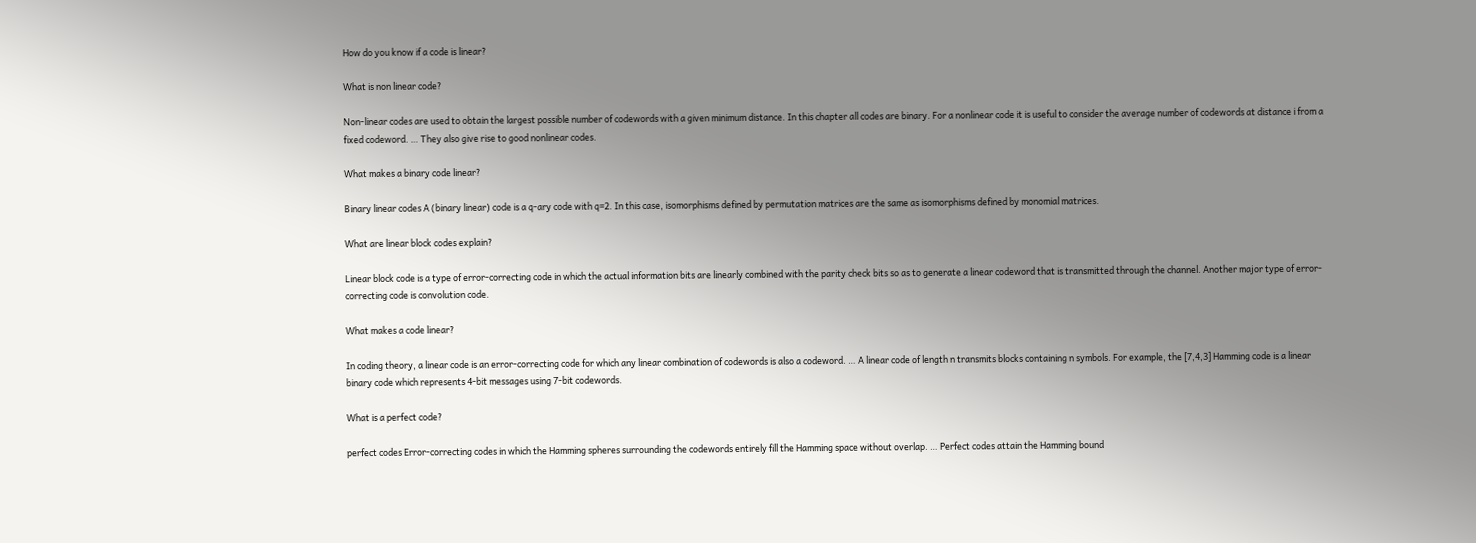How do you know if a code is linear?

What is non linear code?

Non-linear codes are used to obtain the largest possible number of codewords with a given minimum distance. In this chapter all codes are binary. For a nonlinear code it is useful to consider the average number of codewords at distance i from a fixed codeword. … They also give rise to good nonlinear codes.

What makes a binary code linear?

Binary linear codes A (binary linear) code is a q-ary code with q=2. In this case, isomorphisms defined by permutation matrices are the same as isomorphisms defined by monomial matrices.

What are linear block codes explain?

Linear block code is a type of error-correcting code in which the actual information bits are linearly combined with the parity check bits so as to generate a linear codeword that is transmitted through the channel. Another major type of error-correcting code is convolution code.

What makes a code linear?

In coding theory, a linear code is an error-correcting code for which any linear combination of codewords is also a codeword. … A linear code of length n transmits blocks containing n symbols. For example, the [7,4,3] Hamming code is a linear binary code which represents 4-bit messages using 7-bit codewords.

What is a perfect code?

perfect codes Error-correcting codes in which the Hamming spheres surrounding the codewords entirely fill the Hamming space without overlap. … Perfect codes attain the Hamming bound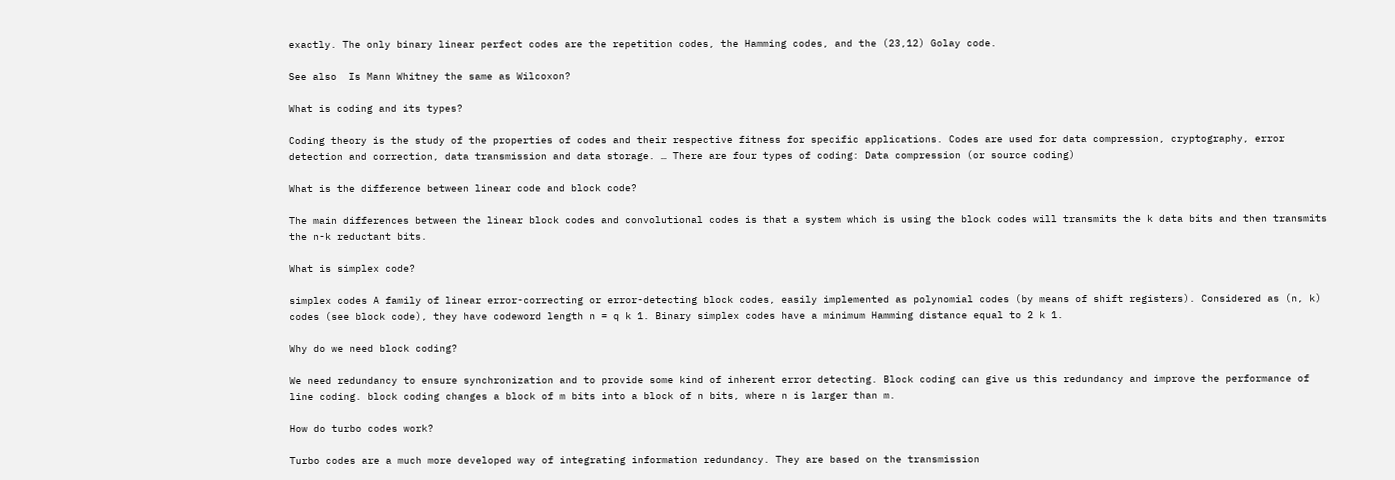exactly. The only binary linear perfect codes are the repetition codes, the Hamming codes, and the (23,12) Golay code.

See also  Is Mann Whitney the same as Wilcoxon?

What is coding and its types?

Coding theory is the study of the properties of codes and their respective fitness for specific applications. Codes are used for data compression, cryptography, error detection and correction, data transmission and data storage. … There are four types of coding: Data compression (or source coding)

What is the difference between linear code and block code?

The main differences between the linear block codes and convolutional codes is that a system which is using the block codes will transmits the k data bits and then transmits the n-k reductant bits.

What is simplex code?

simplex codes A family of linear error-correcting or error-detecting block codes, easily implemented as polynomial codes (by means of shift registers). Considered as (n, k) codes (see block code), they have codeword length n = q k 1. Binary simplex codes have a minimum Hamming distance equal to 2 k 1.

Why do we need block coding?

We need redundancy to ensure synchronization and to provide some kind of inherent error detecting. Block coding can give us this redundancy and improve the performance of line coding. block coding changes a block of m bits into a block of n bits, where n is larger than m.

How do turbo codes work?

Turbo codes are a much more developed way of integrating information redundancy. They are based on the transmission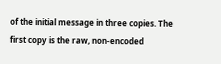of the initial message in three copies. The first copy is the raw, non-encoded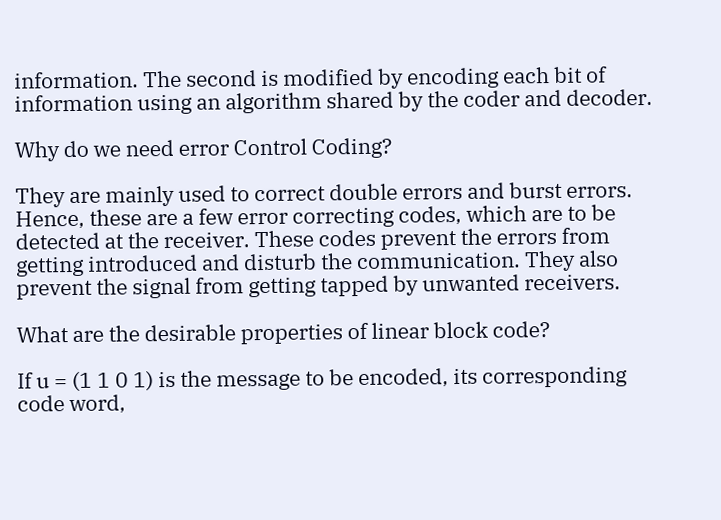information. The second is modified by encoding each bit of information using an algorithm shared by the coder and decoder.

Why do we need error Control Coding?

They are mainly used to correct double errors and burst errors. Hence, these are a few error correcting codes, which are to be detected at the receiver. These codes prevent the errors from getting introduced and disturb the communication. They also prevent the signal from getting tapped by unwanted receivers.

What are the desirable properties of linear block code?

If u = (1 1 0 1) is the message to be encoded, its corresponding code word,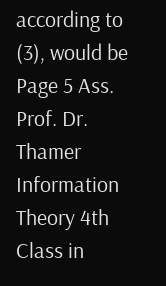according to (3), would be Page 5 Ass. Prof. Dr. Thamer Information Theory 4th Class in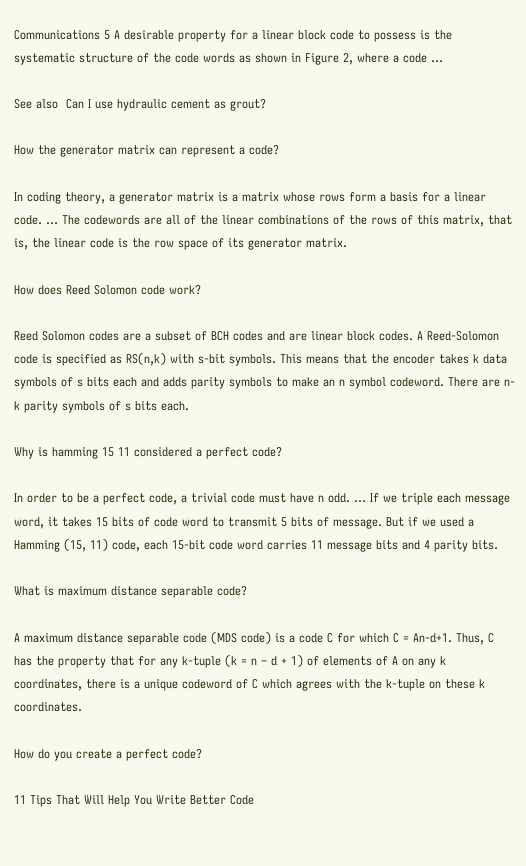Communications 5 A desirable property for a linear block code to possess is the systematic structure of the code words as shown in Figure 2, where a code …

See also  Can I use hydraulic cement as grout?

How the generator matrix can represent a code?

In coding theory, a generator matrix is a matrix whose rows form a basis for a linear code. … The codewords are all of the linear combinations of the rows of this matrix, that is, the linear code is the row space of its generator matrix.

How does Reed Solomon code work?

Reed Solomon codes are a subset of BCH codes and are linear block codes. A Reed-Solomon code is specified as RS(n,k) with s-bit symbols. This means that the encoder takes k data symbols of s bits each and adds parity symbols to make an n symbol codeword. There are n-k parity symbols of s bits each.

Why is hamming 15 11 considered a perfect code?

In order to be a perfect code, a trivial code must have n odd. … If we triple each message word, it takes 15 bits of code word to transmit 5 bits of message. But if we used a Hamming (15, 11) code, each 15-bit code word carries 11 message bits and 4 parity bits.

What is maximum distance separable code?

A maximum distance separable code (MDS code) is a code C for which C = An-d+1. Thus, C has the property that for any k-tuple (k = n – d + 1) of elements of A on any k coordinates, there is a unique codeword of C which agrees with the k-tuple on these k coordinates.

How do you create a perfect code?

11 Tips That Will Help You Write Better Code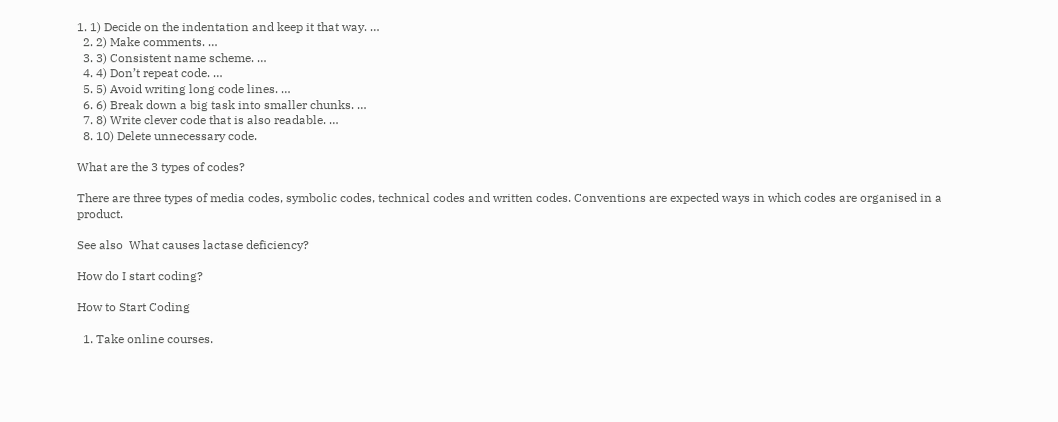1. 1) Decide on the indentation and keep it that way. …
  2. 2) Make comments. …
  3. 3) Consistent name scheme. …
  4. 4) Don’t repeat code. …
  5. 5) Avoid writing long code lines. …
  6. 6) Break down a big task into smaller chunks. …
  7. 8) Write clever code that is also readable. …
  8. 10) Delete unnecessary code.

What are the 3 types of codes?

There are three types of media codes, symbolic codes, technical codes and written codes. Conventions are expected ways in which codes are organised in a product.

See also  What causes lactase deficiency?

How do I start coding?

How to Start Coding

  1. Take online courses.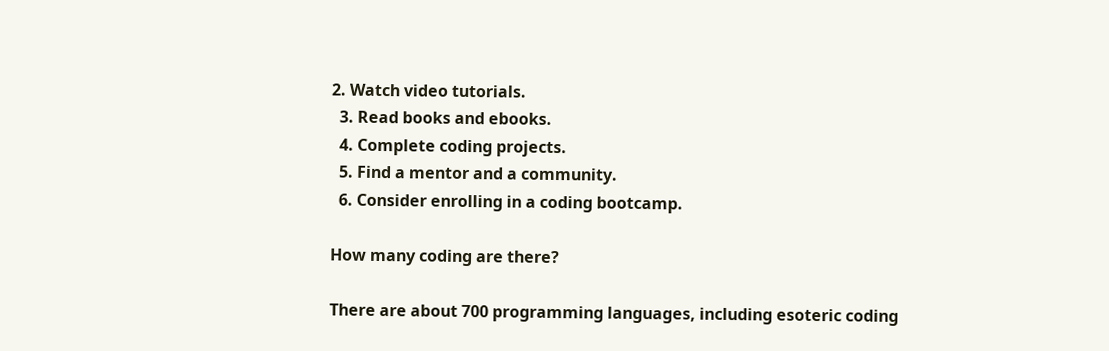2. Watch video tutorials.
  3. Read books and ebooks.
  4. Complete coding projects.
  5. Find a mentor and a community.
  6. Consider enrolling in a coding bootcamp.

How many coding are there?

There are about 700 programming languages, including esoteric coding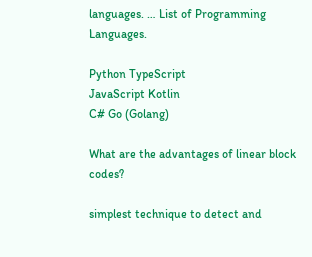languages. … List of Programming Languages.

Python TypeScript
JavaScript Kotlin
C# Go (Golang)

What are the advantages of linear block codes?

simplest technique to detect and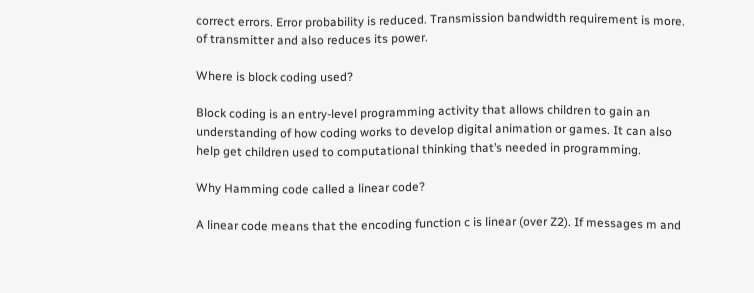correct errors. Error probability is reduced. Transmission bandwidth requirement is more. of transmitter and also reduces its power.

Where is block coding used?

Block coding is an entry-level programming activity that allows children to gain an understanding of how coding works to develop digital animation or games. It can also help get children used to computational thinking that’s needed in programming.

Why Hamming code called a linear code?

A linear code means that the encoding function c is linear (over Z2). If messages m and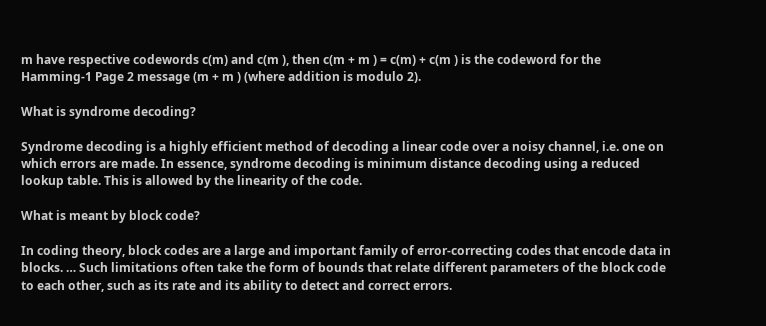m have respective codewords c(m) and c(m ), then c(m + m ) = c(m) + c(m ) is the codeword for the Hamming-1 Page 2 message (m + m ) (where addition is modulo 2).

What is syndrome decoding?

Syndrome decoding is a highly efficient method of decoding a linear code over a noisy channel, i.e. one on which errors are made. In essence, syndrome decoding is minimum distance decoding using a reduced lookup table. This is allowed by the linearity of the code.

What is meant by block code?

In coding theory, block codes are a large and important family of error-correcting codes that encode data in blocks. … Such limitations often take the form of bounds that relate different parameters of the block code to each other, such as its rate and its ability to detect and correct errors.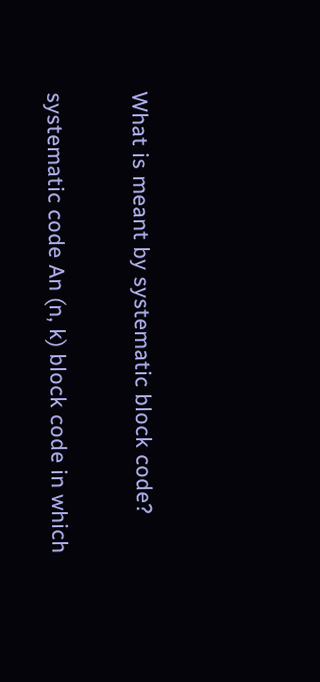What is meant by systematic block code?

systematic code An (n, k) block code in which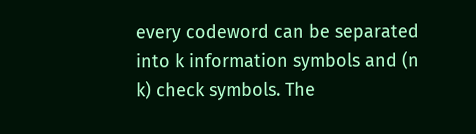every codeword can be separated into k information symbols and (n k) check symbols. The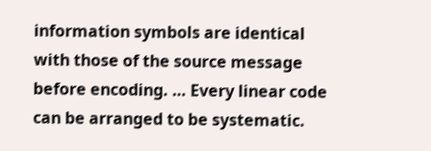information symbols are identical with those of the source message before encoding. … Every linear code can be arranged to be systematic.